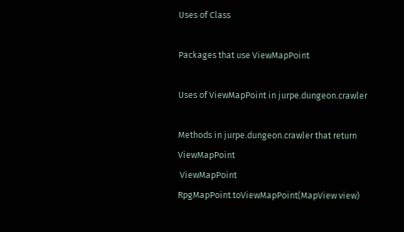Uses of Class

Packages that use ViewMapPoint

Uses of ViewMapPoint in jurpe.dungeon.crawler

Methods in jurpe.dungeon.crawler that return ViewMapPoint
 ViewMapPoint RpgMapPoint.toViewMapPoint(MapView view)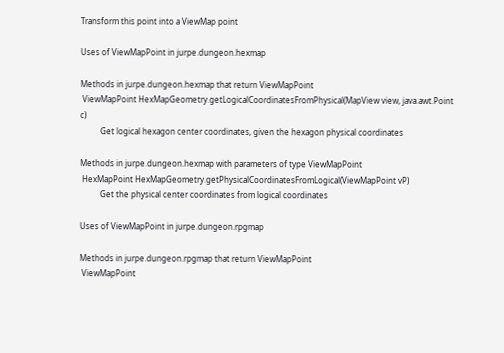Transform this point into a ViewMap point

Uses of ViewMapPoint in jurpe.dungeon.hexmap

Methods in jurpe.dungeon.hexmap that return ViewMapPoint
 ViewMapPoint HexMapGeometry.getLogicalCoordinatesFromPhysical(MapView view, java.awt.Point c)
          Get logical hexagon center coordinates, given the hexagon physical coordinates

Methods in jurpe.dungeon.hexmap with parameters of type ViewMapPoint
 HexMapPoint HexMapGeometry.getPhysicalCoordinatesFromLogical(ViewMapPoint vP)
          Get the physical center coordinates from logical coordinates

Uses of ViewMapPoint in jurpe.dungeon.rpgmap

Methods in jurpe.dungeon.rpgmap that return ViewMapPoint
 ViewMapPoint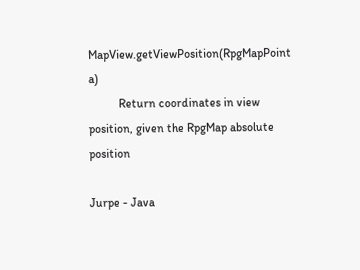MapView.getViewPosition(RpgMapPoint a)
          Return coordinates in view position, given the RpgMap absolute position

Jurpe - Java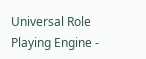Universal Role Playing Engine -